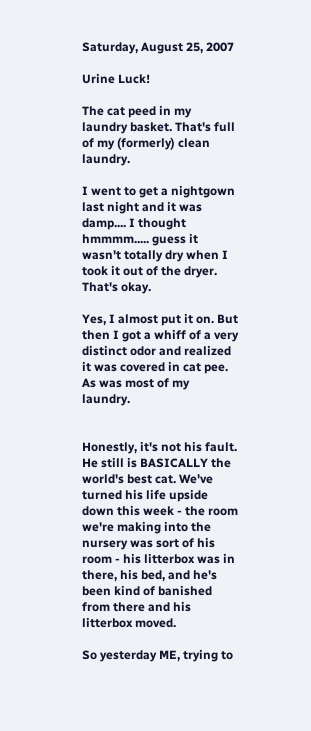Saturday, August 25, 2007

Urine Luck!

The cat peed in my laundry basket. That's full of my (formerly) clean laundry.

I went to get a nightgown last night and it was damp.... I thought hmmmm..... guess it wasn't totally dry when I took it out of the dryer. That's okay.

Yes, I almost put it on. But then I got a whiff of a very distinct odor and realized it was covered in cat pee. As was most of my laundry.


Honestly, it's not his fault. He still is BASICALLY the world's best cat. We've turned his life upside down this week - the room we're making into the nursery was sort of his room - his litterbox was in there, his bed, and he's been kind of banished from there and his litterbox moved.

So yesterday ME, trying to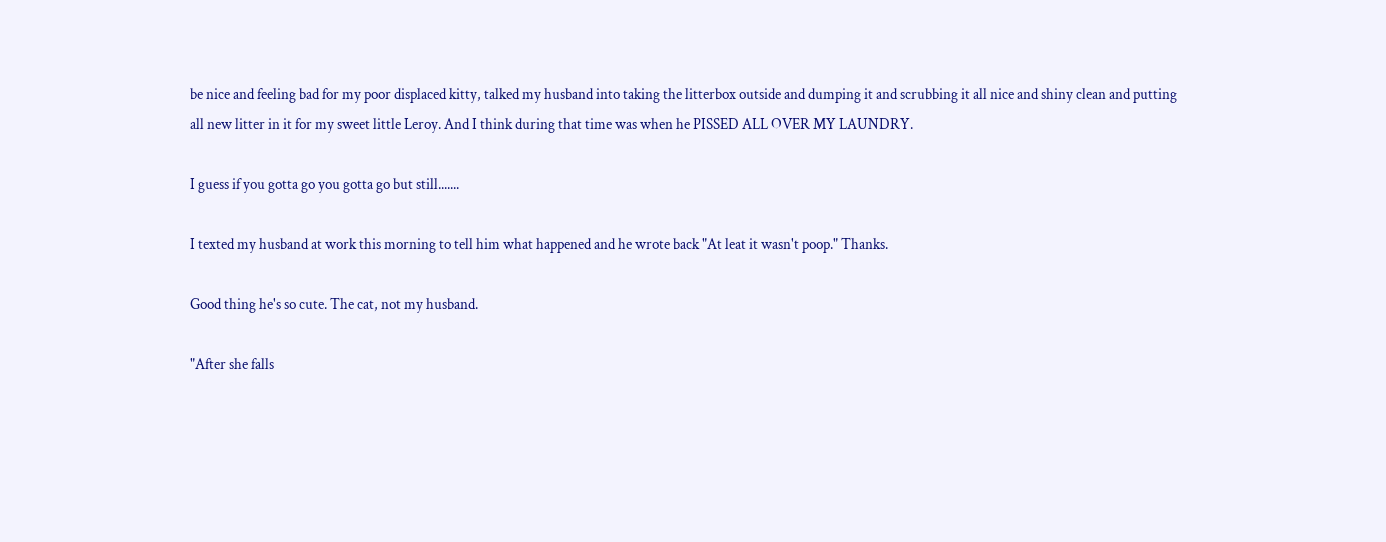be nice and feeling bad for my poor displaced kitty, talked my husband into taking the litterbox outside and dumping it and scrubbing it all nice and shiny clean and putting all new litter in it for my sweet little Leroy. And I think during that time was when he PISSED ALL OVER MY LAUNDRY.

I guess if you gotta go you gotta go but still.......

I texted my husband at work this morning to tell him what happened and he wrote back "At leat it wasn't poop." Thanks.

Good thing he's so cute. The cat, not my husband.

"After she falls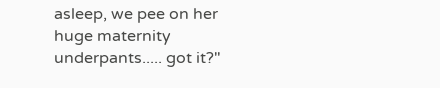asleep, we pee on her huge maternity underpants..... got it?"